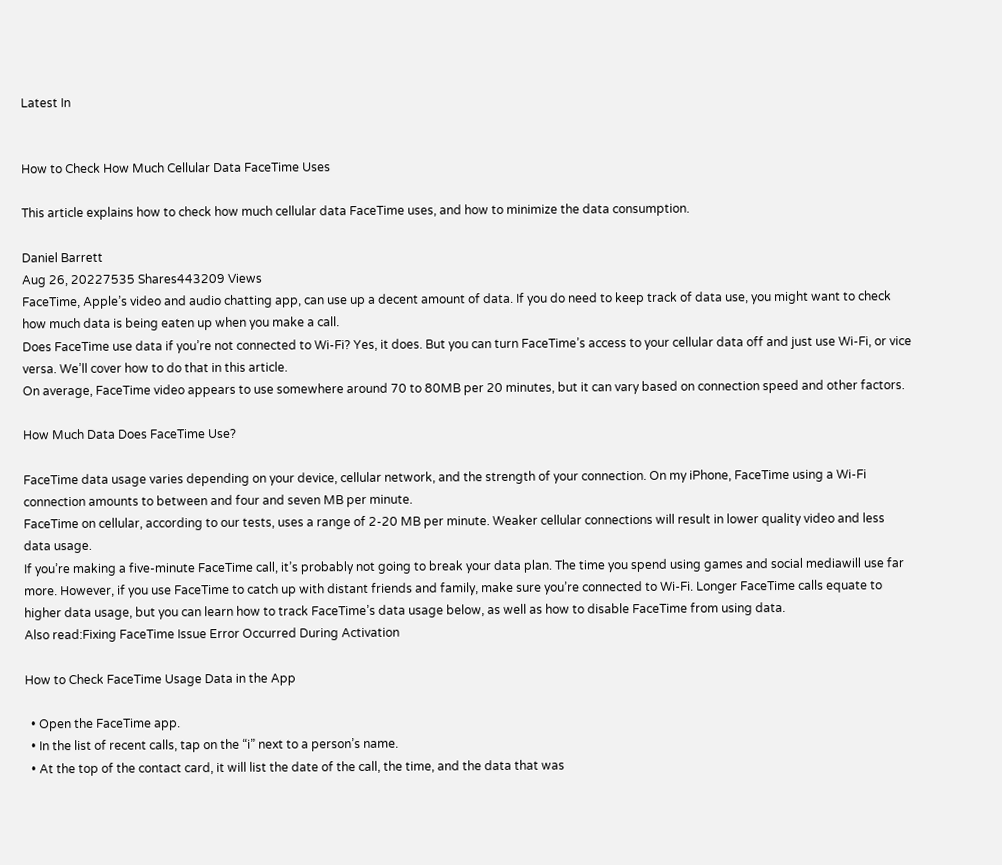Latest In


How to Check How Much Cellular Data FaceTime Uses

This article explains how to check how much cellular data FaceTime uses, and how to minimize the data consumption.

Daniel Barrett
Aug 26, 20227535 Shares443209 Views
FaceTime, Apple’s video and audio chatting app, can use up a decent amount of data. If you do need to keep track of data use, you might want to check how much data is being eaten up when you make a call.
Does FaceTime use data if you’re not connected to Wi-Fi? Yes, it does. But you can turn FaceTime’s access to your cellular data off and just use Wi-Fi, or vice versa. We’ll cover how to do that in this article.
On average, FaceTime video appears to use somewhere around 70 to 80MB per 20 minutes, but it can vary based on connection speed and other factors.

How Much Data Does FaceTime Use?

FaceTime data usage varies depending on your device, cellular network, and the strength of your connection. On my iPhone, FaceTime using a Wi-Fi connection amounts to between and four and seven MB per minute.
FaceTime on cellular, according to our tests, uses a range of 2-20 MB per minute. Weaker cellular connections will result in lower quality video and less data usage.
If you’re making a five-minute FaceTime call, it’s probably not going to break your data plan. The time you spend using games and social mediawill use far more. However, if you use FaceTime to catch up with distant friends and family, make sure you’re connected to Wi-Fi. Longer FaceTime calls equate to higher data usage, but you can learn how to track FaceTime’s data usage below, as well as how to disable FaceTime from using data.
Also read:Fixing FaceTime Issue Error Occurred During Activation

How to Check FaceTime Usage Data in the App

  • Open the FaceTime app.
  • In the list of recent calls, tap on the “i” next to a person’s name.
  • At the top of the contact card, it will list the date of the call, the time, and the data that was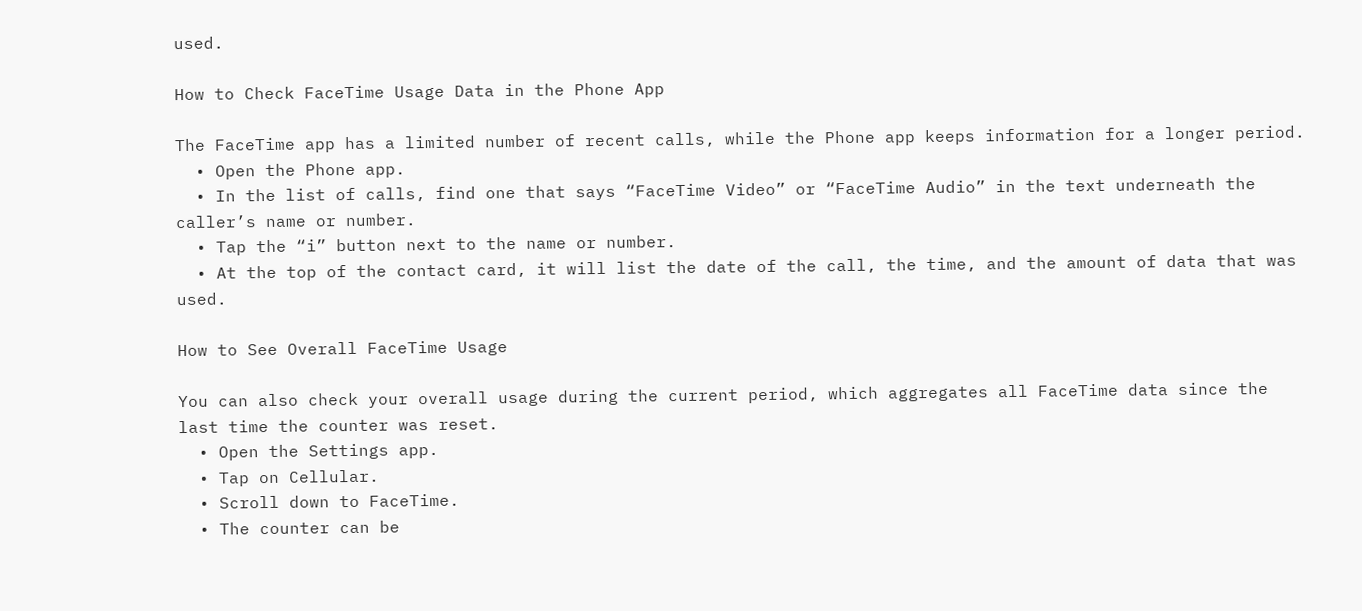used.

How to Check FaceTime Usage Data in the Phone App

The FaceTime app has a limited number of recent calls, while the Phone app keeps information for a longer period.
  • Open the Phone app.
  • In the list of calls, find one that says “FaceTime Video” or “FaceTime Audio” in the text underneath the caller’s name or number.
  • Tap the “i” button next to the name or number.
  • At the top of the contact card, it will list the date of the call, the time, and the amount of data that was used.

How to See Overall FaceTime Usage

You can also check your overall usage during the current period, which aggregates all FaceTime data since the last time the counter was reset.
  • Open the Settings app.
  • Tap on Cellular.
  • Scroll down to FaceTime.
  • The counter can be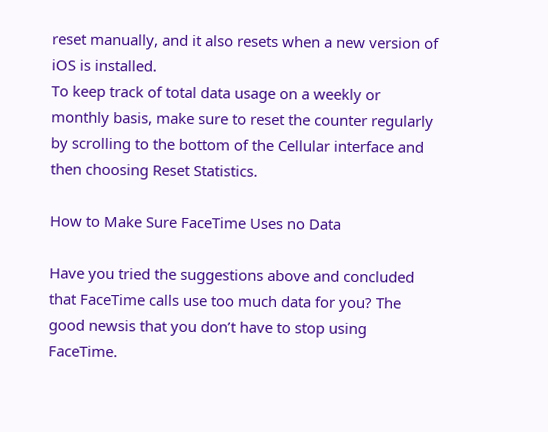reset manually, and it also resets when a new version of iOS is installed.
To keep track of total data usage on a weekly or monthly basis, make sure to reset the counter regularly by scrolling to the bottom of the Cellular interface and then choosing Reset Statistics.

How to Make Sure FaceTime Uses no Data

Have you tried the suggestions above and concluded that FaceTime calls use too much data for you? The good newsis that you don’t have to stop using FaceTime.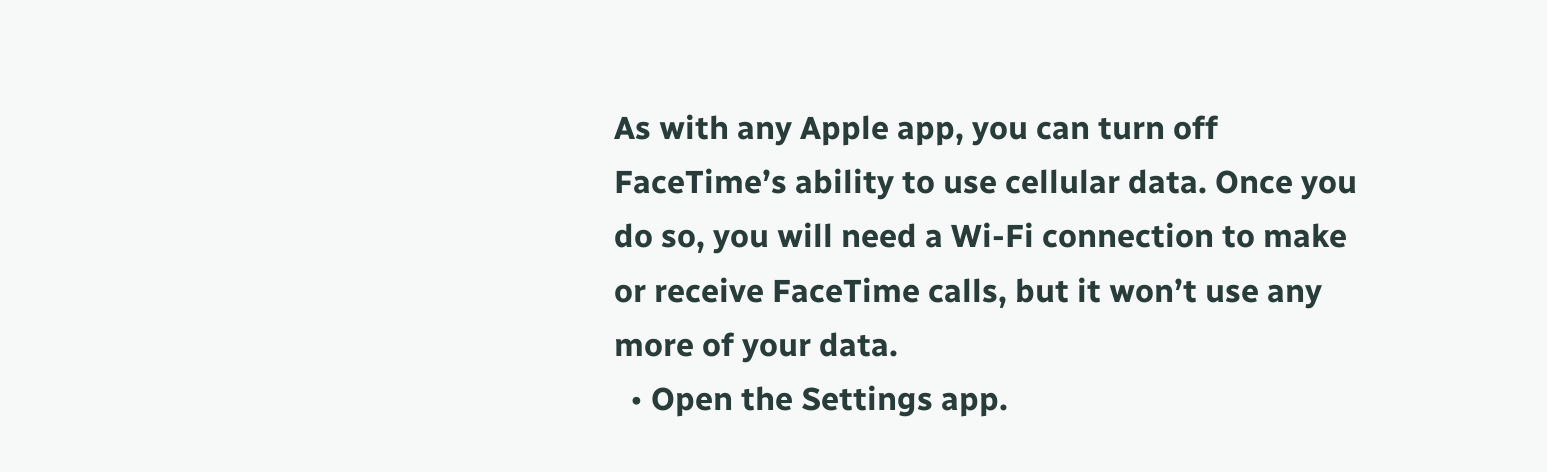As with any Apple app, you can turn off FaceTime’s ability to use cellular data. Once you do so, you will need a Wi-Fi connection to make or receive FaceTime calls, but it won’t use any more of your data.
  • Open the Settings app.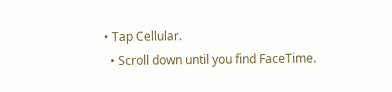• Tap Cellular.
  • Scroll down until you find FaceTime.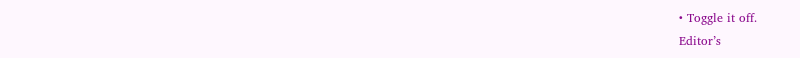• Toggle it off.
Editor’s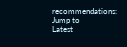recommendations:
Jump to
Latest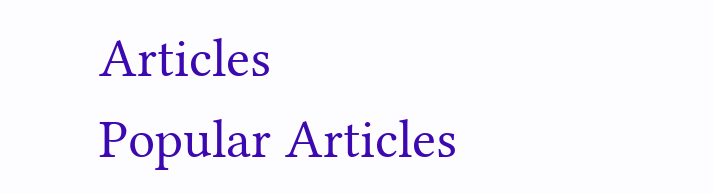Articles
Popular Articles